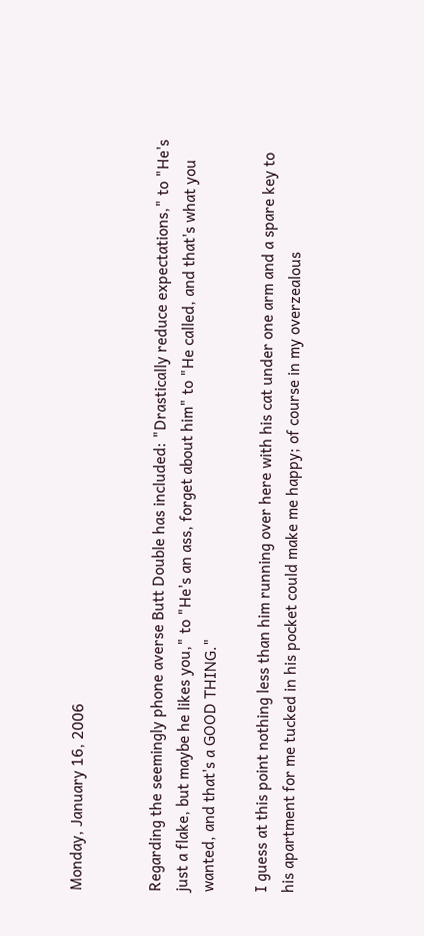Monday, January 16, 2006


Regarding the seemingly phone averse Butt Double has included: "Drastically reduce expectations," to "He's just a flake, but maybe he likes you," to "He's an ass, forget about him" to "He called, and that's what you wanted, and that's a GOOD THING."

I guess at this point nothing less than him running over here with his cat under one arm and a spare key to his apartment for me tucked in his pocket could make me happy; of course in my overzealous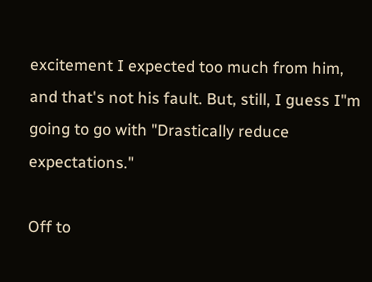excitement I expected too much from him, and that's not his fault. But, still, I guess I"m going to go with "Drastically reduce expectations."

Off to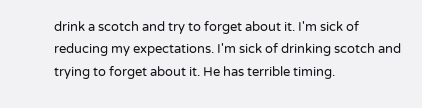drink a scotch and try to forget about it. I'm sick of reducing my expectations. I'm sick of drinking scotch and trying to forget about it. He has terrible timing.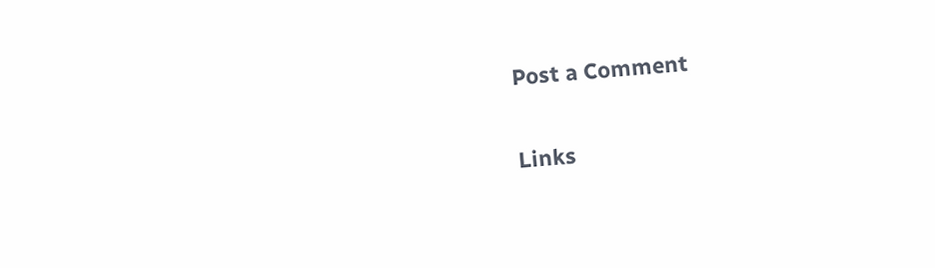Post a Comment

Links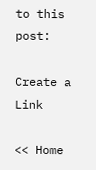to this post:

Create a Link

<< Home